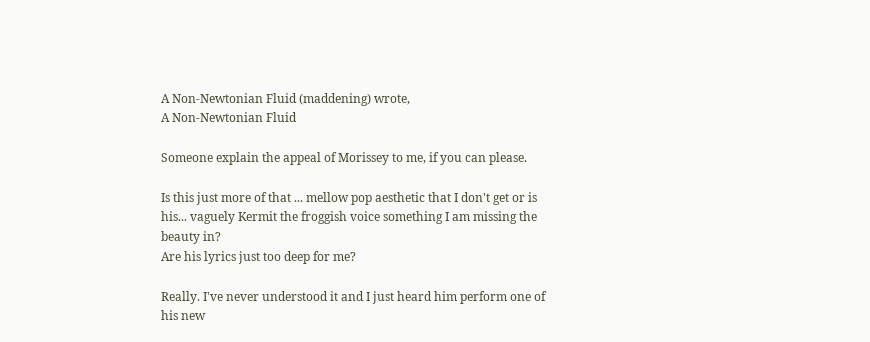A Non-Newtonian Fluid (maddening) wrote,
A Non-Newtonian Fluid

Someone explain the appeal of Morissey to me, if you can please.

Is this just more of that ... mellow pop aesthetic that I don't get or is his... vaguely Kermit the froggish voice something I am missing the beauty in?
Are his lyrics just too deep for me?

Really. I've never understood it and I just heard him perform one of his new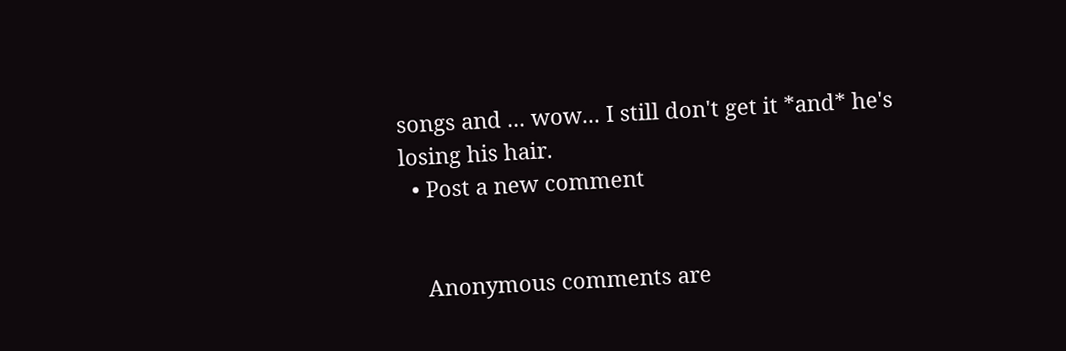songs and ... wow... I still don't get it *and* he's losing his hair.
  • Post a new comment


    Anonymous comments are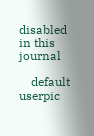disabled in this journal

    default userpic